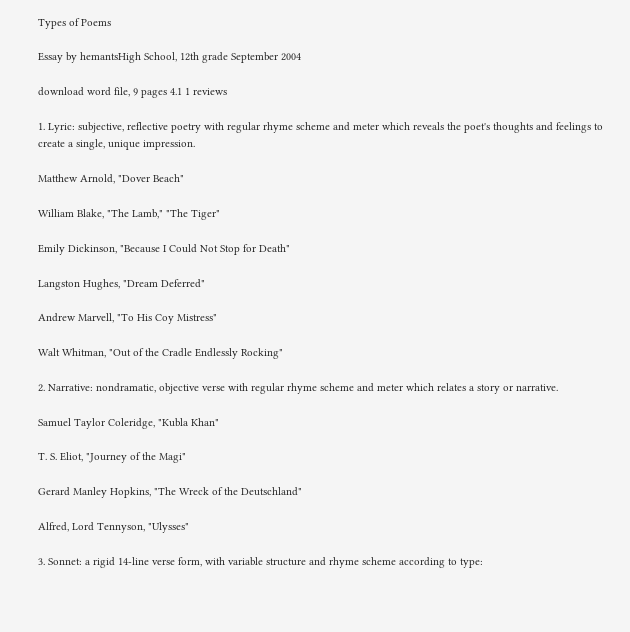Types of Poems

Essay by hemantsHigh School, 12th grade September 2004

download word file, 9 pages 4.1 1 reviews

1. Lyric: subjective, reflective poetry with regular rhyme scheme and meter which reveals the poet's thoughts and feelings to create a single, unique impression.

Matthew Arnold, "Dover Beach"

William Blake, "The Lamb," "The Tiger"

Emily Dickinson, "Because I Could Not Stop for Death"

Langston Hughes, "Dream Deferred"

Andrew Marvell, "To His Coy Mistress"

Walt Whitman, "Out of the Cradle Endlessly Rocking"

2. Narrative: nondramatic, objective verse with regular rhyme scheme and meter which relates a story or narrative.

Samuel Taylor Coleridge, "Kubla Khan"

T. S. Eliot, "Journey of the Magi"

Gerard Manley Hopkins, "The Wreck of the Deutschland"

Alfred, Lord Tennyson, "Ulysses"

3. Sonnet: a rigid 14-line verse form, with variable structure and rhyme scheme according to type: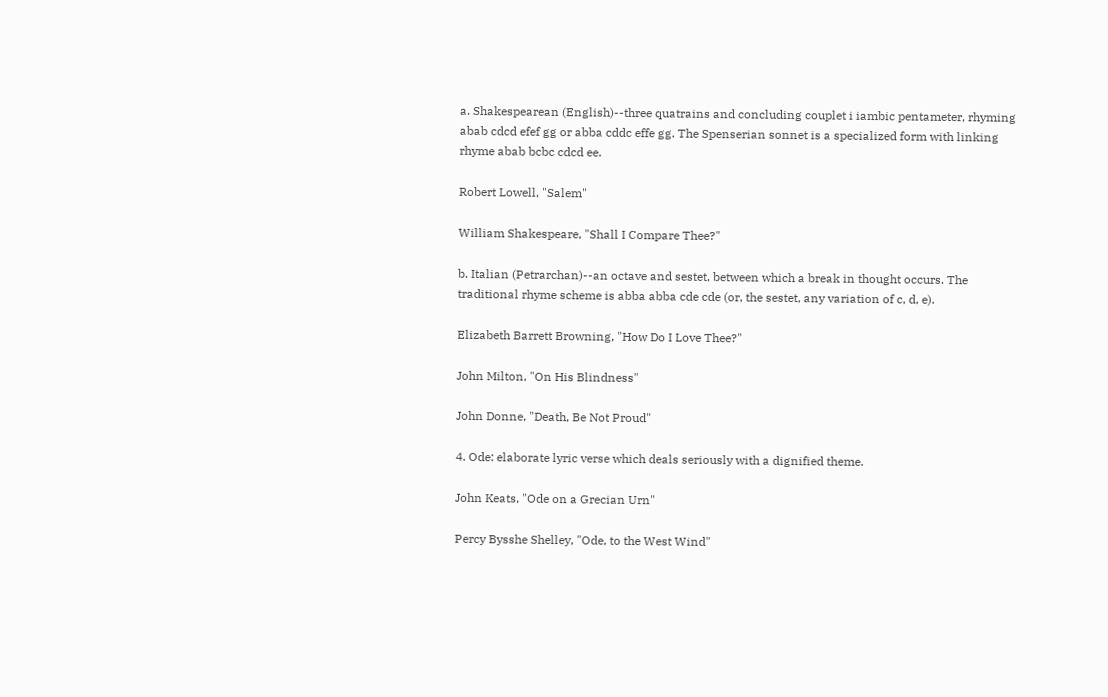a. Shakespearean (English)--three quatrains and concluding couplet i iambic pentameter, rhyming abab cdcd efef gg or abba cddc effe gg. The Spenserian sonnet is a specialized form with linking rhyme abab bcbc cdcd ee.

Robert Lowell, "Salem"

William Shakespeare, "Shall I Compare Thee?"

b. Italian (Petrarchan)--an octave and sestet, between which a break in thought occurs. The traditional rhyme scheme is abba abba cde cde (or, the sestet, any variation of c, d, e).

Elizabeth Barrett Browning, "How Do I Love Thee?"

John Milton, "On His Blindness"

John Donne, "Death, Be Not Proud"

4. Ode: elaborate lyric verse which deals seriously with a dignified theme.

John Keats, "Ode on a Grecian Urn"

Percy Bysshe Shelley, "Ode, to the West Wind"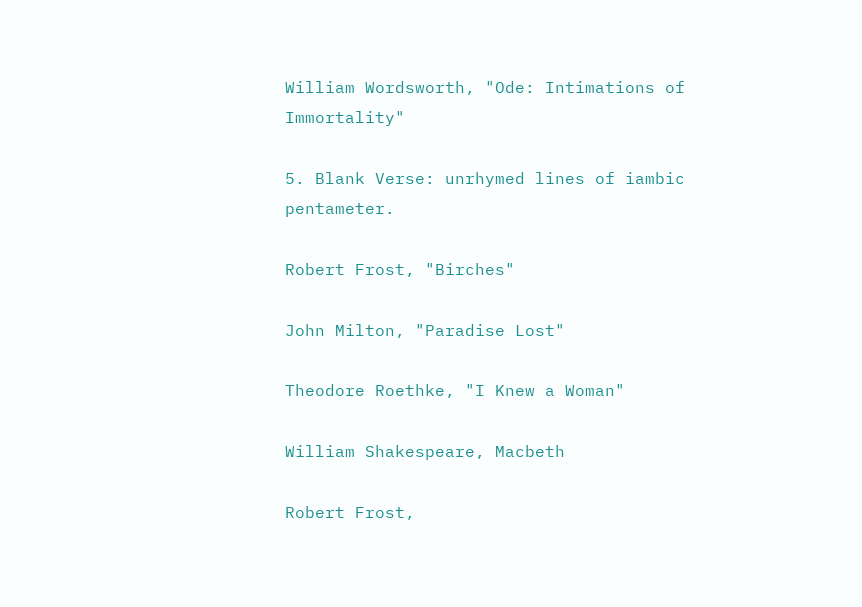William Wordsworth, "Ode: Intimations of Immortality"

5. Blank Verse: unrhymed lines of iambic pentameter.

Robert Frost, "Birches"

John Milton, "Paradise Lost"

Theodore Roethke, "I Knew a Woman"

William Shakespeare, Macbeth

Robert Frost,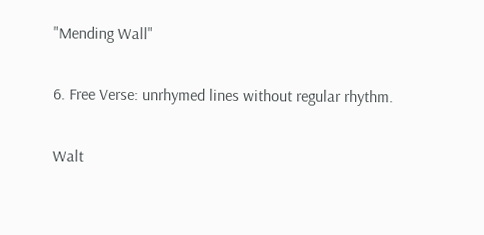"Mending Wall"

6. Free Verse: unrhymed lines without regular rhythm.

Walt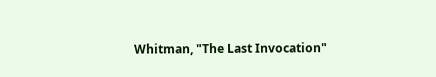Whitman, "The Last Invocation"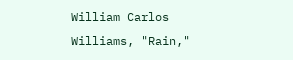William Carlos Williams, "Rain,"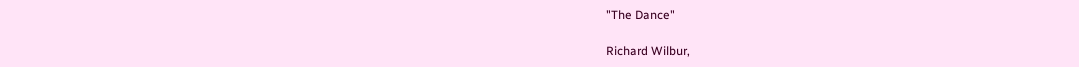"The Dance"

Richard Wilbur,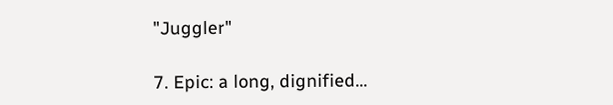"Juggler"

7. Epic: a long, dignified...